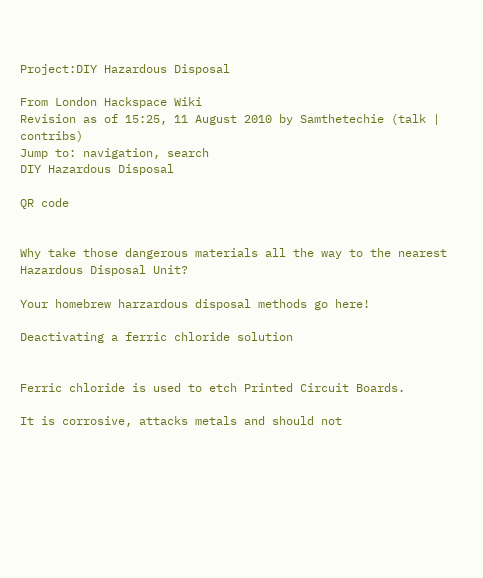Project:DIY Hazardous Disposal

From London Hackspace Wiki
Revision as of 15:25, 11 August 2010 by Samthetechie (talk | contribs)
Jump to: navigation, search
DIY Hazardous Disposal

QR code


Why take those dangerous materials all the way to the nearest Hazardous Disposal Unit?

Your homebrew harzardous disposal methods go here!

Deactivating a ferric chloride solution


Ferric chloride is used to etch Printed Circuit Boards.

It is corrosive, attacks metals and should not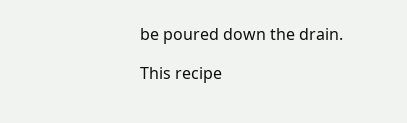be poured down the drain.

This recipe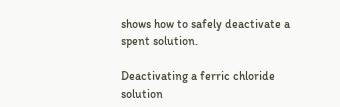shows how to safely deactivate a spent solution.

Deactivating a ferric chloride solution